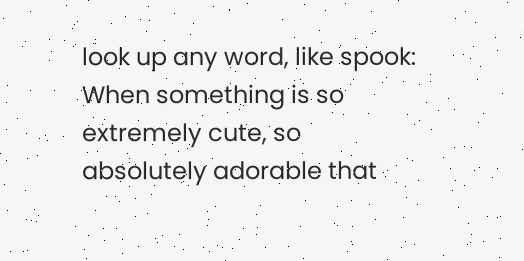look up any word, like spook:
When something is so extremely cute, so absolutely adorable that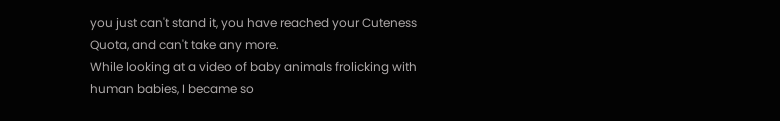you just can't stand it, you have reached your Cuteness Quota, and can't take any more.
While looking at a video of baby animals frolicking with human babies, I became so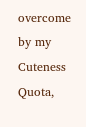overcome by my Cuteness Quota,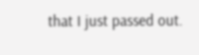that I just passed out.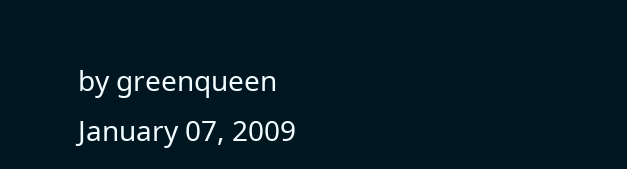by greenqueen January 07, 2009